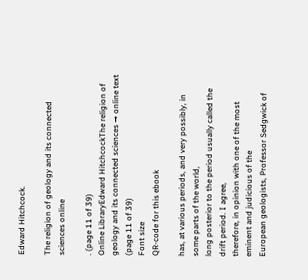Edward Hitchcock.

The religion of geology and its connected sciences online

. (page 11 of 39)
Online LibraryEdward HitchcockThe religion of geology and its connected sciences → online text (page 11 of 39)
Font size
QR-code for this ebook

has, at various periods, and very possibly, in some parts of the world,
long posterior to the period usually called the drift period. I agree,
therefore, in opinion with one of the most eminent and judicious of the
European geologists, Professor Sedgwick of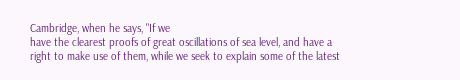Cambridge, when he says, "If we
have the clearest proofs of great oscillations of sea level, and have a
right to make use of them, while we seek to explain some of the latest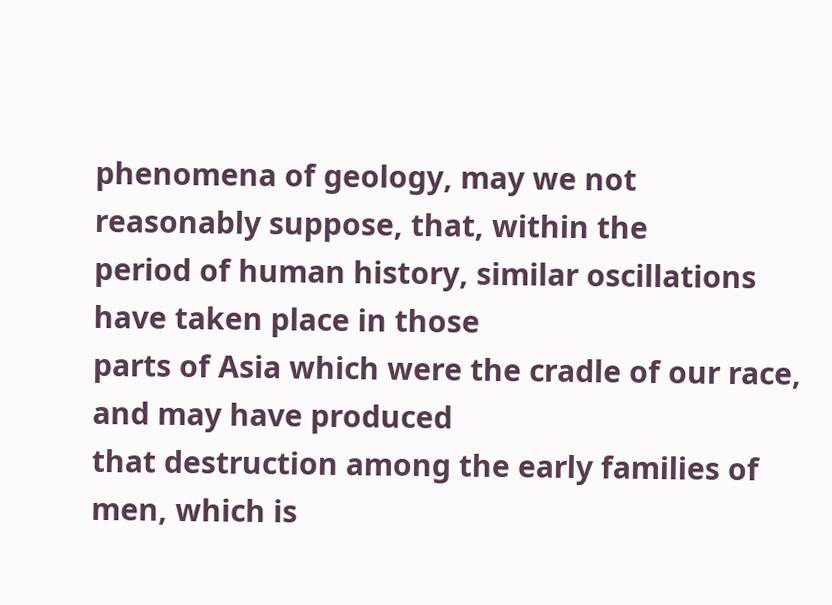phenomena of geology, may we not reasonably suppose, that, within the
period of human history, similar oscillations have taken place in those
parts of Asia which were the cradle of our race, and may have produced
that destruction among the early families of men, which is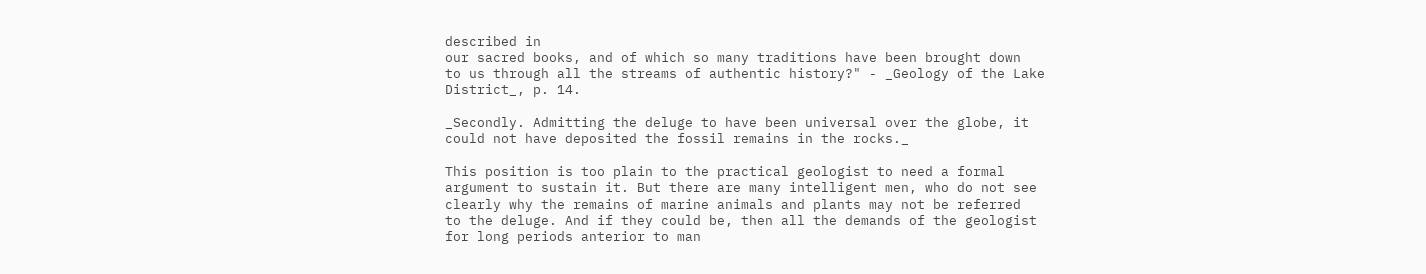described in
our sacred books, and of which so many traditions have been brought down
to us through all the streams of authentic history?" - _Geology of the Lake
District_, p. 14.

_Secondly. Admitting the deluge to have been universal over the globe, it
could not have deposited the fossil remains in the rocks._

This position is too plain to the practical geologist to need a formal
argument to sustain it. But there are many intelligent men, who do not see
clearly why the remains of marine animals and plants may not be referred
to the deluge. And if they could be, then all the demands of the geologist
for long periods anterior to man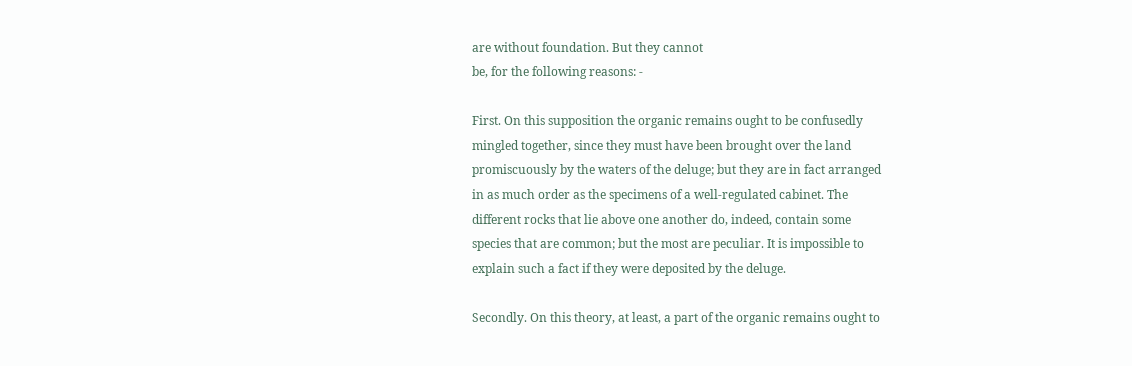are without foundation. But they cannot
be, for the following reasons: -

First. On this supposition the organic remains ought to be confusedly
mingled together, since they must have been brought over the land
promiscuously by the waters of the deluge; but they are in fact arranged
in as much order as the specimens of a well-regulated cabinet. The
different rocks that lie above one another do, indeed, contain some
species that are common; but the most are peculiar. It is impossible to
explain such a fact if they were deposited by the deluge.

Secondly. On this theory, at least, a part of the organic remains ought to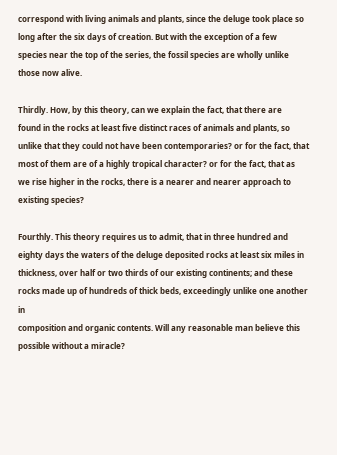correspond with living animals and plants, since the deluge took place so
long after the six days of creation. But with the exception of a few
species near the top of the series, the fossil species are wholly unlike
those now alive.

Thirdly. How, by this theory, can we explain the fact, that there are
found in the rocks at least five distinct races of animals and plants, so
unlike that they could not have been contemporaries? or for the fact, that
most of them are of a highly tropical character? or for the fact, that as
we rise higher in the rocks, there is a nearer and nearer approach to
existing species?

Fourthly. This theory requires us to admit, that in three hundred and
eighty days the waters of the deluge deposited rocks at least six miles in
thickness, over half or two thirds of our existing continents; and these
rocks made up of hundreds of thick beds, exceedingly unlike one another in
composition and organic contents. Will any reasonable man believe this
possible without a miracle?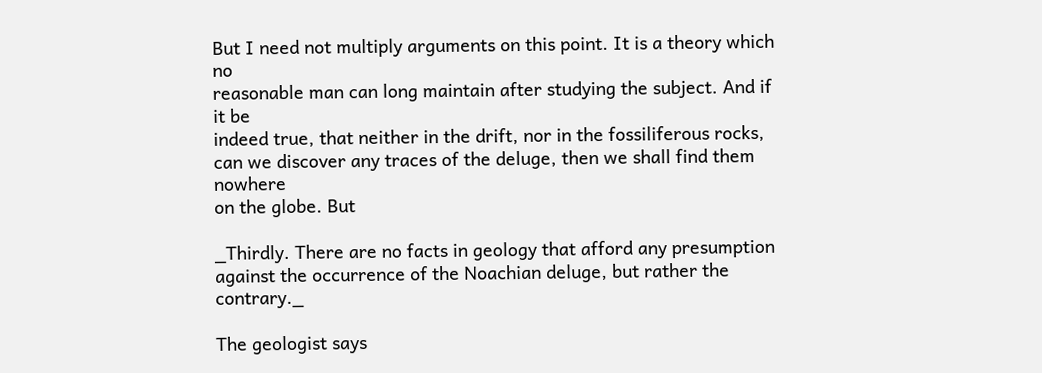But I need not multiply arguments on this point. It is a theory which no
reasonable man can long maintain after studying the subject. And if it be
indeed true, that neither in the drift, nor in the fossiliferous rocks,
can we discover any traces of the deluge, then we shall find them nowhere
on the globe. But

_Thirdly. There are no facts in geology that afford any presumption
against the occurrence of the Noachian deluge, but rather the contrary._

The geologist says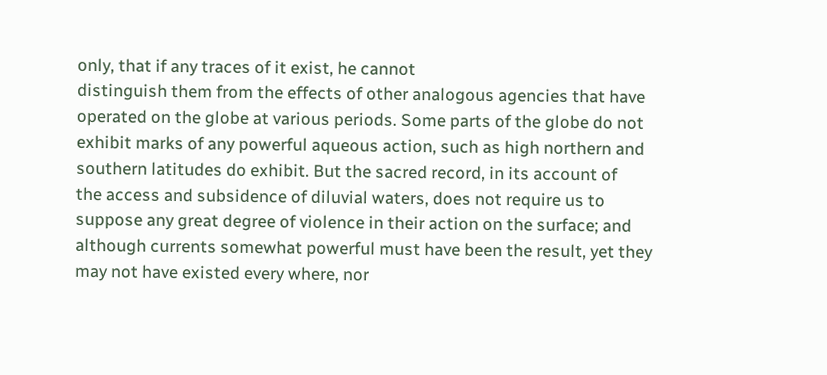only, that if any traces of it exist, he cannot
distinguish them from the effects of other analogous agencies that have
operated on the globe at various periods. Some parts of the globe do not
exhibit marks of any powerful aqueous action, such as high northern and
southern latitudes do exhibit. But the sacred record, in its account of
the access and subsidence of diluvial waters, does not require us to
suppose any great degree of violence in their action on the surface; and
although currents somewhat powerful must have been the result, yet they
may not have existed every where, nor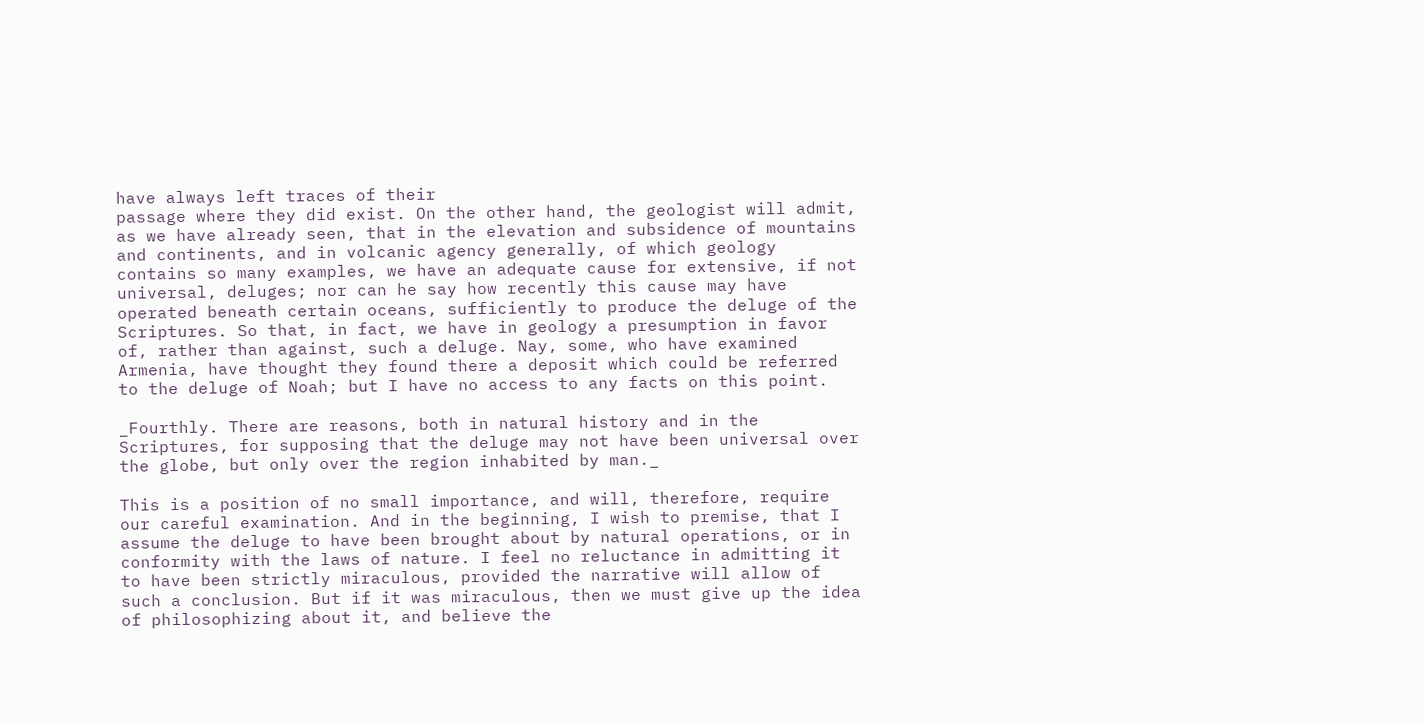have always left traces of their
passage where they did exist. On the other hand, the geologist will admit,
as we have already seen, that in the elevation and subsidence of mountains
and continents, and in volcanic agency generally, of which geology
contains so many examples, we have an adequate cause for extensive, if not
universal, deluges; nor can he say how recently this cause may have
operated beneath certain oceans, sufficiently to produce the deluge of the
Scriptures. So that, in fact, we have in geology a presumption in favor
of, rather than against, such a deluge. Nay, some, who have examined
Armenia, have thought they found there a deposit which could be referred
to the deluge of Noah; but I have no access to any facts on this point.

_Fourthly. There are reasons, both in natural history and in the
Scriptures, for supposing that the deluge may not have been universal over
the globe, but only over the region inhabited by man._

This is a position of no small importance, and will, therefore, require
our careful examination. And in the beginning, I wish to premise, that I
assume the deluge to have been brought about by natural operations, or in
conformity with the laws of nature. I feel no reluctance in admitting it
to have been strictly miraculous, provided the narrative will allow of
such a conclusion. But if it was miraculous, then we must give up the idea
of philosophizing about it, and believe the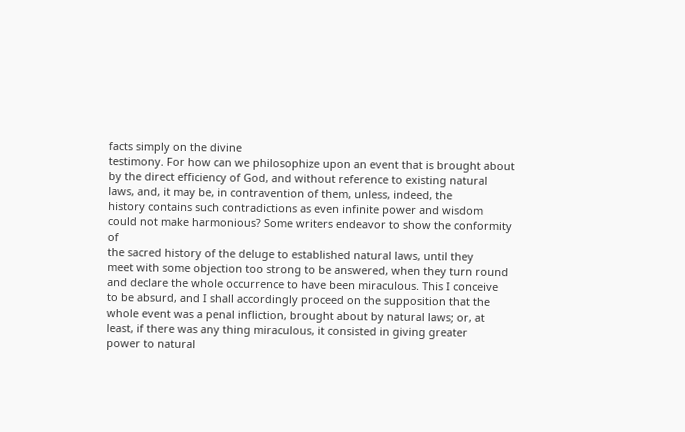facts simply on the divine
testimony. For how can we philosophize upon an event that is brought about
by the direct efficiency of God, and without reference to existing natural
laws, and, it may be, in contravention of them, unless, indeed, the
history contains such contradictions as even infinite power and wisdom
could not make harmonious? Some writers endeavor to show the conformity of
the sacred history of the deluge to established natural laws, until they
meet with some objection too strong to be answered, when they turn round
and declare the whole occurrence to have been miraculous. This I conceive
to be absurd, and I shall accordingly proceed on the supposition that the
whole event was a penal infliction, brought about by natural laws; or, at
least, if there was any thing miraculous, it consisted in giving greater
power to natural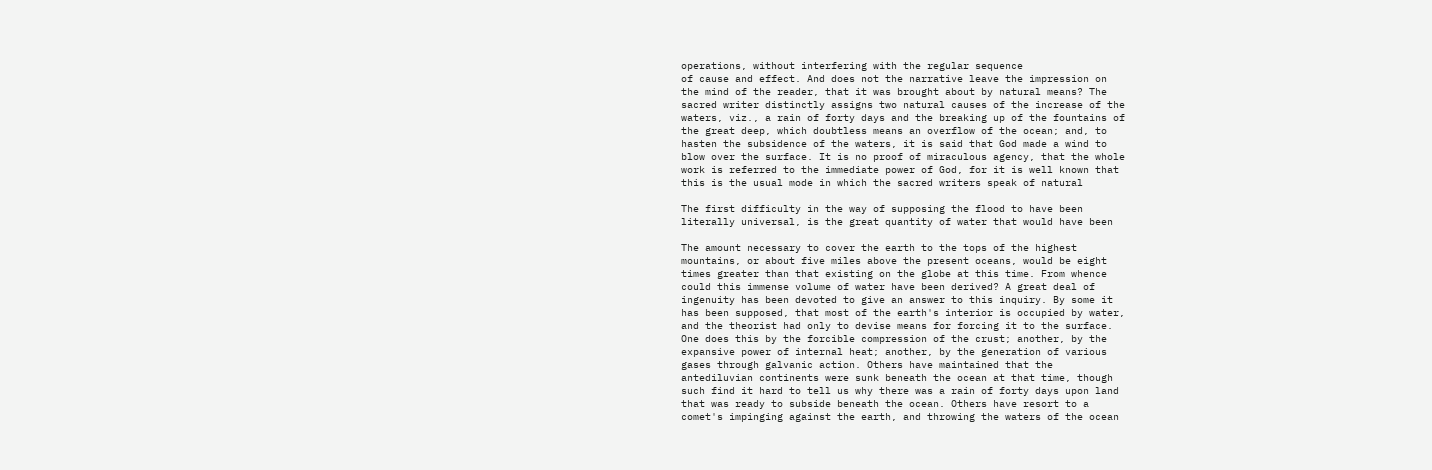operations, without interfering with the regular sequence
of cause and effect. And does not the narrative leave the impression on
the mind of the reader, that it was brought about by natural means? The
sacred writer distinctly assigns two natural causes of the increase of the
waters, viz., a rain of forty days and the breaking up of the fountains of
the great deep, which doubtless means an overflow of the ocean; and, to
hasten the subsidence of the waters, it is said that God made a wind to
blow over the surface. It is no proof of miraculous agency, that the whole
work is referred to the immediate power of God, for it is well known that
this is the usual mode in which the sacred writers speak of natural

The first difficulty in the way of supposing the flood to have been
literally universal, is the great quantity of water that would have been

The amount necessary to cover the earth to the tops of the highest
mountains, or about five miles above the present oceans, would be eight
times greater than that existing on the globe at this time. From whence
could this immense volume of water have been derived? A great deal of
ingenuity has been devoted to give an answer to this inquiry. By some it
has been supposed, that most of the earth's interior is occupied by water,
and the theorist had only to devise means for forcing it to the surface.
One does this by the forcible compression of the crust; another, by the
expansive power of internal heat; another, by the generation of various
gases through galvanic action. Others have maintained that the
antediluvian continents were sunk beneath the ocean at that time, though
such find it hard to tell us why there was a rain of forty days upon land
that was ready to subside beneath the ocean. Others have resort to a
comet's impinging against the earth, and throwing the waters of the ocean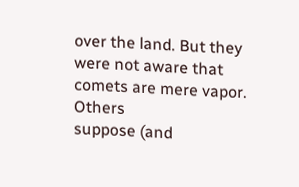over the land. But they were not aware that comets are mere vapor. Others
suppose (and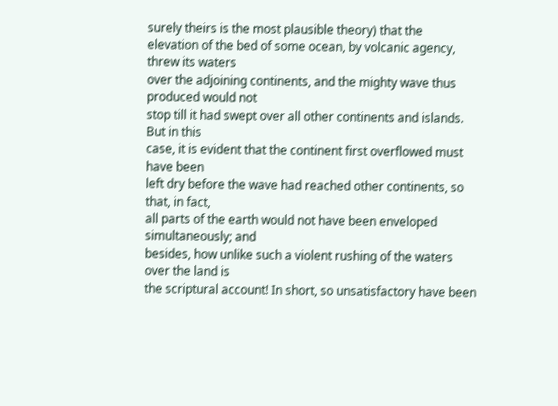surely theirs is the most plausible theory) that the
elevation of the bed of some ocean, by volcanic agency, threw its waters
over the adjoining continents, and the mighty wave thus produced would not
stop till it had swept over all other continents and islands. But in this
case, it is evident that the continent first overflowed must have been
left dry before the wave had reached other continents, so that, in fact,
all parts of the earth would not have been enveloped simultaneously; and
besides, how unlike such a violent rushing of the waters over the land is
the scriptural account! In short, so unsatisfactory have been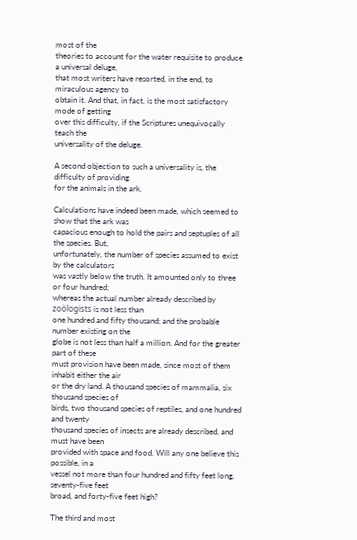most of the
theories to account for the water requisite to produce a universal deluge,
that most writers have resorted, in the end, to miraculous agency to
obtain it. And that, in fact, is the most satisfactory mode of getting
over this difficulty, if the Scriptures unequivocally teach the
universality of the deluge.

A second objection to such a universality is, the difficulty of providing
for the animals in the ark.

Calculations have indeed been made, which seemed to show that the ark was
capacious enough to hold the pairs and septuples of all the species. But,
unfortunately, the number of species assumed to exist by the calculators
was vastly below the truth. It amounted only to three or four hundred;
whereas the actual number already described by zoölogists is not less than
one hundred and fifty thousand; and the probable number existing on the
globe is not less than half a million. And for the greater part of these
must provision have been made, since most of them inhabit either the air
or the dry land. A thousand species of mammalia, six thousand species of
birds, two thousand species of reptiles, and one hundred and twenty
thousand species of insects are already described, and must have been
provided with space and food. Will any one believe this possible, in a
vessel not more than four hundred and fifty feet long, seventy-five feet
broad, and forty-five feet high?

The third and most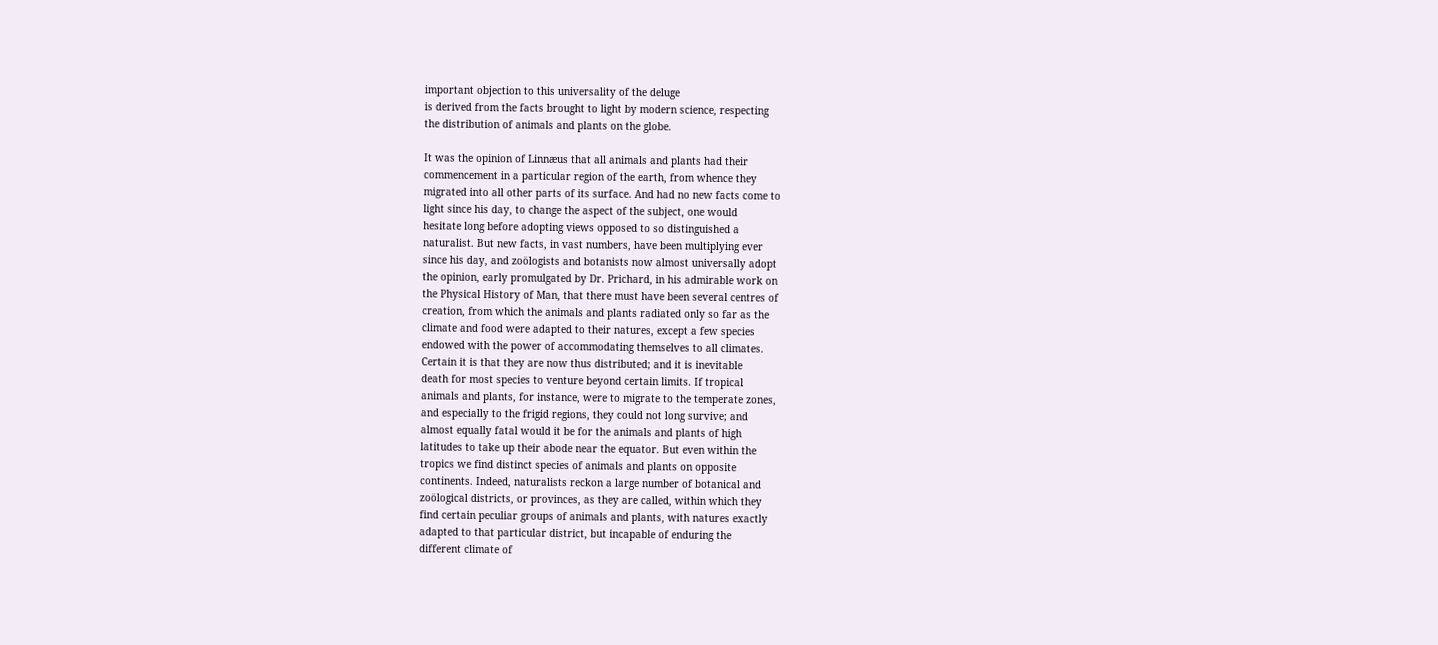important objection to this universality of the deluge
is derived from the facts brought to light by modern science, respecting
the distribution of animals and plants on the globe.

It was the opinion of Linnæus that all animals and plants had their
commencement in a particular region of the earth, from whence they
migrated into all other parts of its surface. And had no new facts come to
light since his day, to change the aspect of the subject, one would
hesitate long before adopting views opposed to so distinguished a
naturalist. But new facts, in vast numbers, have been multiplying ever
since his day, and zoölogists and botanists now almost universally adopt
the opinion, early promulgated by Dr. Prichard, in his admirable work on
the Physical History of Man, that there must have been several centres of
creation, from which the animals and plants radiated only so far as the
climate and food were adapted to their natures, except a few species
endowed with the power of accommodating themselves to all climates.
Certain it is that they are now thus distributed; and it is inevitable
death for most species to venture beyond certain limits. If tropical
animals and plants, for instance, were to migrate to the temperate zones,
and especially to the frigid regions, they could not long survive; and
almost equally fatal would it be for the animals and plants of high
latitudes to take up their abode near the equator. But even within the
tropics we find distinct species of animals and plants on opposite
continents. Indeed, naturalists reckon a large number of botanical and
zoölogical districts, or provinces, as they are called, within which they
find certain peculiar groups of animals and plants, with natures exactly
adapted to that particular district, but incapable of enduring the
different climate of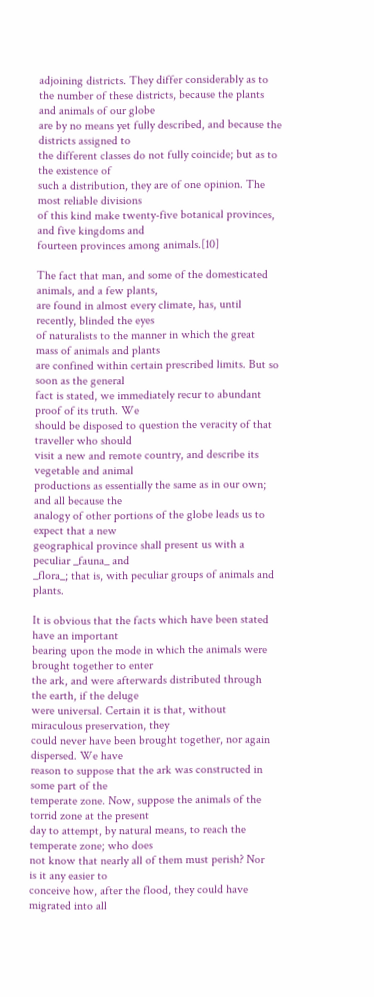adjoining districts. They differ considerably as to
the number of these districts, because the plants and animals of our globe
are by no means yet fully described, and because the districts assigned to
the different classes do not fully coincide; but as to the existence of
such a distribution, they are of one opinion. The most reliable divisions
of this kind make twenty-five botanical provinces, and five kingdoms and
fourteen provinces among animals.[10]

The fact that man, and some of the domesticated animals, and a few plants,
are found in almost every climate, has, until recently, blinded the eyes
of naturalists to the manner in which the great mass of animals and plants
are confined within certain prescribed limits. But so soon as the general
fact is stated, we immediately recur to abundant proof of its truth. We
should be disposed to question the veracity of that traveller who should
visit a new and remote country, and describe its vegetable and animal
productions as essentially the same as in our own; and all because the
analogy of other portions of the globe leads us to expect that a new
geographical province shall present us with a peculiar _fauna_ and
_flora_; that is, with peculiar groups of animals and plants.

It is obvious that the facts which have been stated have an important
bearing upon the mode in which the animals were brought together to enter
the ark, and were afterwards distributed through the earth, if the deluge
were universal. Certain it is that, without miraculous preservation, they
could never have been brought together, nor again dispersed. We have
reason to suppose that the ark was constructed in some part of the
temperate zone. Now, suppose the animals of the torrid zone at the present
day to attempt, by natural means, to reach the temperate zone; who does
not know that nearly all of them must perish? Nor is it any easier to
conceive how, after the flood, they could have migrated into all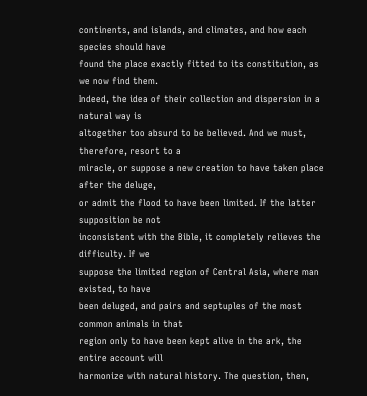continents, and islands, and climates, and how each species should have
found the place exactly fitted to its constitution, as we now find them.
Indeed, the idea of their collection and dispersion in a natural way is
altogether too absurd to be believed. And we must, therefore, resort to a
miracle, or suppose a new creation to have taken place after the deluge,
or admit the flood to have been limited. If the latter supposition be not
inconsistent with the Bible, it completely relieves the difficulty. If we
suppose the limited region of Central Asia, where man existed, to have
been deluged, and pairs and septuples of the most common animals in that
region only to have been kept alive in the ark, the entire account will
harmonize with natural history. The question, then,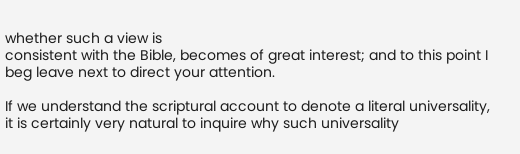whether such a view is
consistent with the Bible, becomes of great interest; and to this point I
beg leave next to direct your attention.

If we understand the scriptural account to denote a literal universality,
it is certainly very natural to inquire why such universality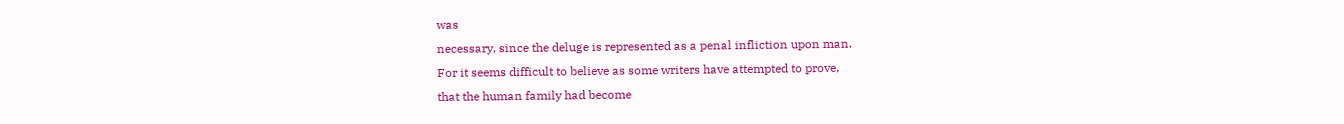was
necessary, since the deluge is represented as a penal infliction upon man.
For it seems difficult to believe as some writers have attempted to prove,
that the human family had become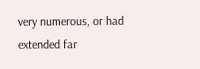very numerous, or had extended far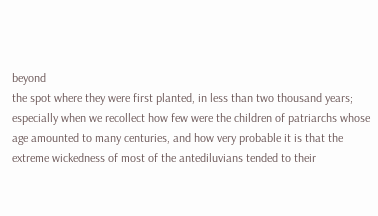beyond
the spot where they were first planted, in less than two thousand years;
especially when we recollect how few were the children of patriarchs whose
age amounted to many centuries, and how very probable it is that the
extreme wickedness of most of the antediluvians tended to their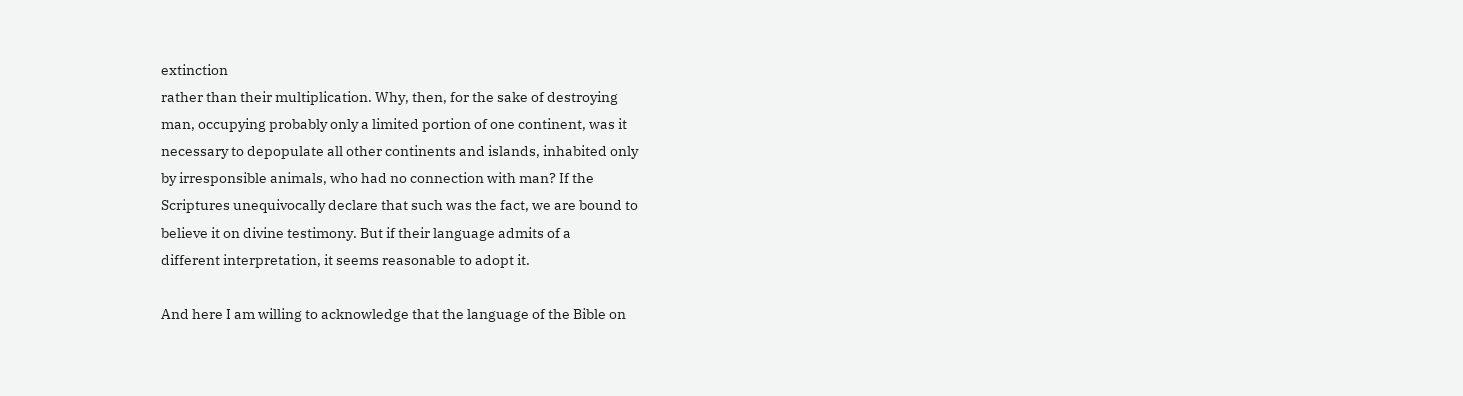extinction
rather than their multiplication. Why, then, for the sake of destroying
man, occupying probably only a limited portion of one continent, was it
necessary to depopulate all other continents and islands, inhabited only
by irresponsible animals, who had no connection with man? If the
Scriptures unequivocally declare that such was the fact, we are bound to
believe it on divine testimony. But if their language admits of a
different interpretation, it seems reasonable to adopt it.

And here I am willing to acknowledge that the language of the Bible on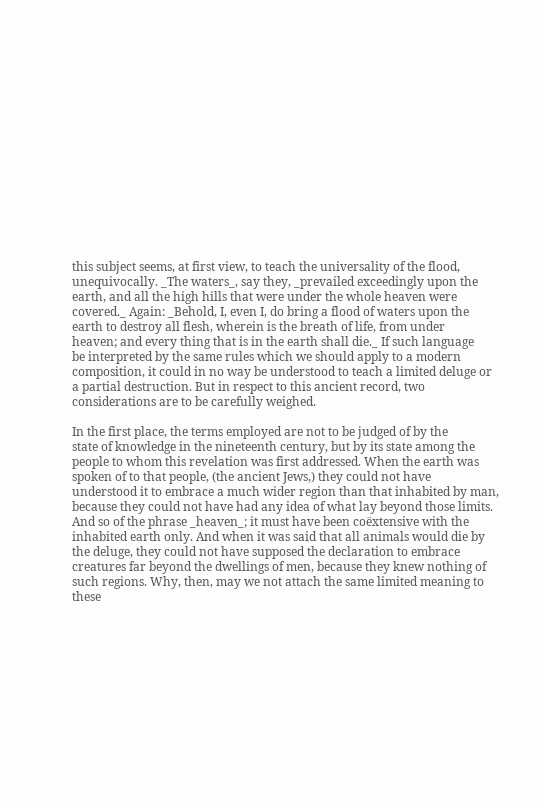this subject seems, at first view, to teach the universality of the flood,
unequivocally. _The waters_, say they, _prevailed exceedingly upon the
earth, and all the high hills that were under the whole heaven were
covered._ Again: _Behold, I, even I, do bring a flood of waters upon the
earth to destroy all flesh, wherein is the breath of life, from under
heaven; and every thing that is in the earth shall die._ If such language
be interpreted by the same rules which we should apply to a modern
composition, it could in no way be understood to teach a limited deluge or
a partial destruction. But in respect to this ancient record, two
considerations are to be carefully weighed.

In the first place, the terms employed are not to be judged of by the
state of knowledge in the nineteenth century, but by its state among the
people to whom this revelation was first addressed. When the earth was
spoken of to that people, (the ancient Jews,) they could not have
understood it to embrace a much wider region than that inhabited by man,
because they could not have had any idea of what lay beyond those limits.
And so of the phrase _heaven_; it must have been coëxtensive with the
inhabited earth only. And when it was said that all animals would die by
the deluge, they could not have supposed the declaration to embrace
creatures far beyond the dwellings of men, because they knew nothing of
such regions. Why, then, may we not attach the same limited meaning to
these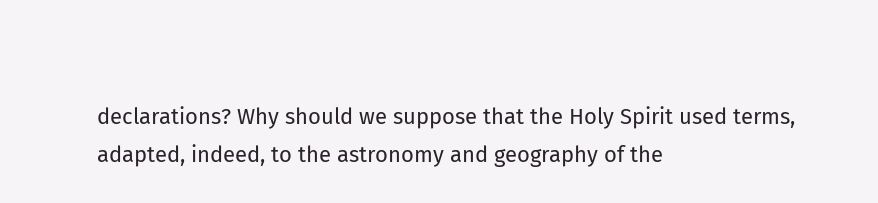declarations? Why should we suppose that the Holy Spirit used terms,
adapted, indeed, to the astronomy and geography of the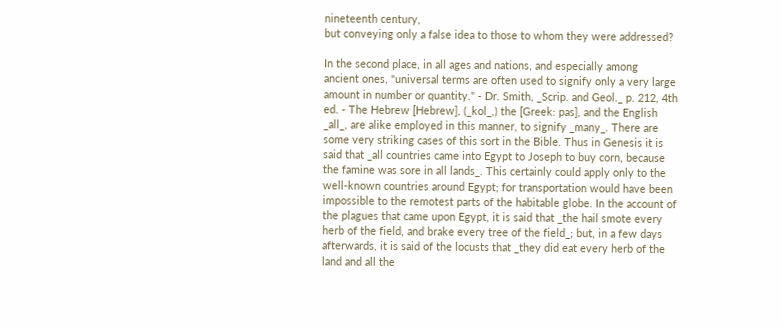nineteenth century,
but conveying only a false idea to those to whom they were addressed?

In the second place, in all ages and nations, and especially among
ancient ones, "universal terms are often used to signify only a very large
amount in number or quantity." - Dr. Smith, _Scrip. and Geol._ p. 212, 4th
ed. - The Hebrew [Hebrew], (_kol_,) the [Greek: pas], and the English
_all_, are alike employed in this manner, to signify _many_. There are
some very striking cases of this sort in the Bible. Thus in Genesis it is
said that _all countries came into Egypt to Joseph to buy corn, because
the famine was sore in all lands_. This certainly could apply only to the
well-known countries around Egypt; for transportation would have been
impossible to the remotest parts of the habitable globe. In the account of
the plagues that came upon Egypt, it is said that _the hail smote every
herb of the field, and brake every tree of the field_; but, in a few days
afterwards, it is said of the locusts that _they did eat every herb of the
land and all the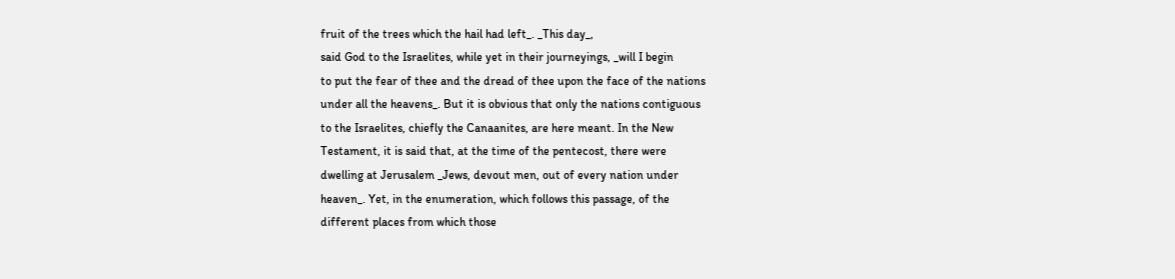fruit of the trees which the hail had left_. _This day_,
said God to the Israelites, while yet in their journeyings, _will I begin
to put the fear of thee and the dread of thee upon the face of the nations
under all the heavens_. But it is obvious that only the nations contiguous
to the Israelites, chiefly the Canaanites, are here meant. In the New
Testament, it is said that, at the time of the pentecost, there were
dwelling at Jerusalem _Jews, devout men, out of every nation under
heaven_. Yet, in the enumeration, which follows this passage, of the
different places from which those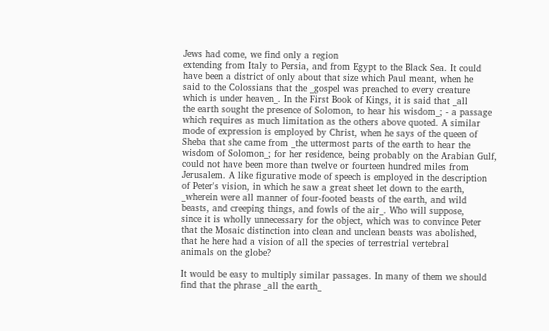Jews had come, we find only a region
extending from Italy to Persia, and from Egypt to the Black Sea. It could
have been a district of only about that size which Paul meant, when he
said to the Colossians that the _gospel was preached to every creature
which is under heaven_. In the First Book of Kings, it is said that _all
the earth sought the presence of Solomon, to hear his wisdom_; - a passage
which requires as much limitation as the others above quoted. A similar
mode of expression is employed by Christ, when he says of the queen of
Sheba that she came from _the uttermost parts of the earth to hear the
wisdom of Solomon_; for her residence, being probably on the Arabian Gulf,
could not have been more than twelve or fourteen hundred miles from
Jerusalem. A like figurative mode of speech is employed in the description
of Peter's vision, in which he saw a great sheet let down to the earth,
_wherein were all manner of four-footed beasts of the earth, and wild
beasts, and creeping things, and fowls of the air_. Who will suppose,
since it is wholly unnecessary for the object, which was to convince Peter
that the Mosaic distinction into clean and unclean beasts was abolished,
that he here had a vision of all the species of terrestrial vertebral
animals on the globe?

It would be easy to multiply similar passages. In many of them we should
find that the phrase _all the earth_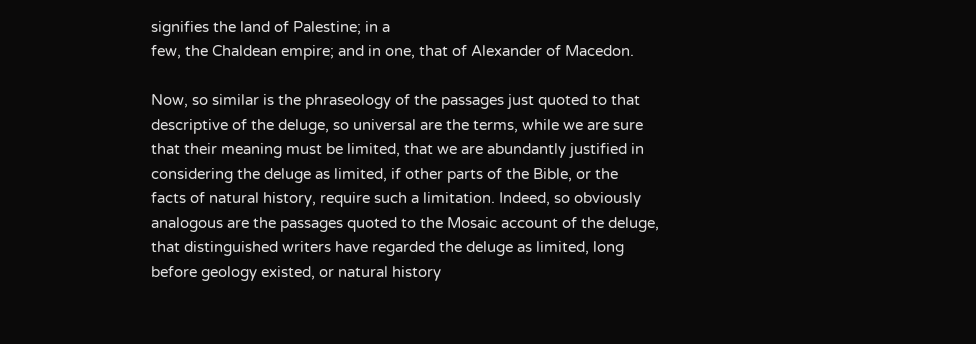signifies the land of Palestine; in a
few, the Chaldean empire; and in one, that of Alexander of Macedon.

Now, so similar is the phraseology of the passages just quoted to that
descriptive of the deluge, so universal are the terms, while we are sure
that their meaning must be limited, that we are abundantly justified in
considering the deluge as limited, if other parts of the Bible, or the
facts of natural history, require such a limitation. Indeed, so obviously
analogous are the passages quoted to the Mosaic account of the deluge,
that distinguished writers have regarded the deluge as limited, long
before geology existed, or natural history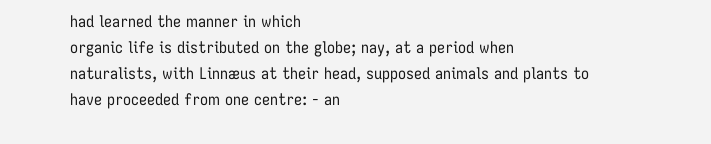had learned the manner in which
organic life is distributed on the globe; nay, at a period when
naturalists, with Linnæus at their head, supposed animals and plants to
have proceeded from one centre: - an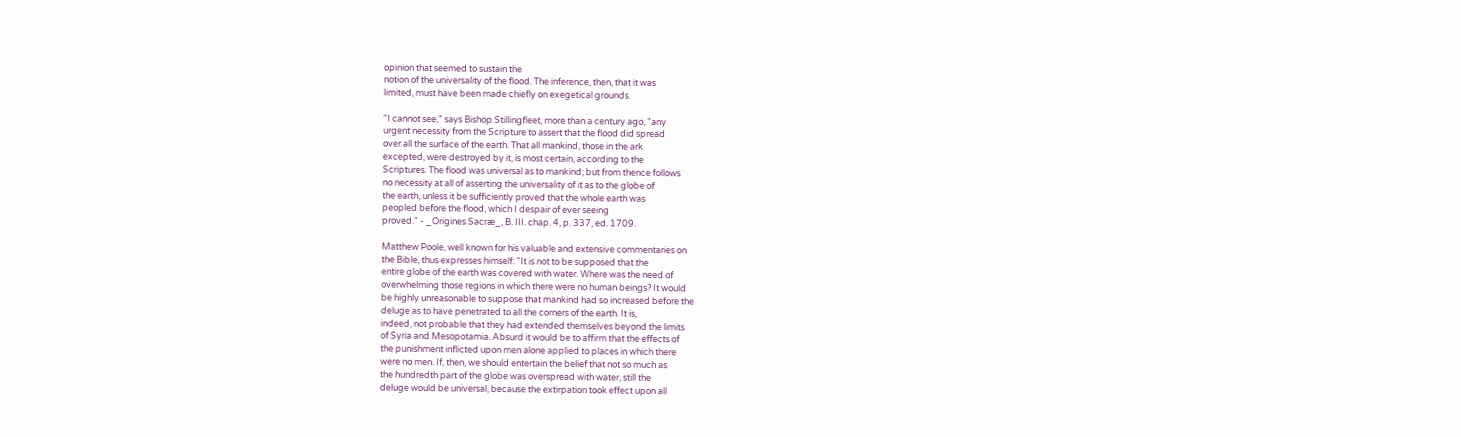opinion that seemed to sustain the
notion of the universality of the flood. The inference, then, that it was
limited, must have been made chiefly on exegetical grounds.

"I cannot see," says Bishop Stillingfleet, more than a century ago, "any
urgent necessity from the Scripture to assert that the flood did spread
over all the surface of the earth. That all mankind, those in the ark
excepted, were destroyed by it, is most certain, according to the
Scriptures. The flood was universal as to mankind; but from thence follows
no necessity at all of asserting the universality of it as to the globe of
the earth, unless it be sufficiently proved that the whole earth was
peopled before the flood, which I despair of ever seeing
proved." - _Origines Sacræ_, B. III. chap. 4, p. 337, ed. 1709.

Matthew Poole, well known for his valuable and extensive commentaries on
the Bible, thus expresses himself: "It is not to be supposed that the
entire globe of the earth was covered with water. Where was the need of
overwhelming those regions in which there were no human beings? It would
be highly unreasonable to suppose that mankind had so increased before the
deluge as to have penetrated to all the corners of the earth. It is,
indeed, not probable that they had extended themselves beyond the limits
of Syria and Mesopotamia. Absurd it would be to affirm that the effects of
the punishment inflicted upon men alone applied to places in which there
were no men. If, then, we should entertain the belief that not so much as
the hundredth part of the globe was overspread with water, still the
deluge would be universal, because the extirpation took effect upon all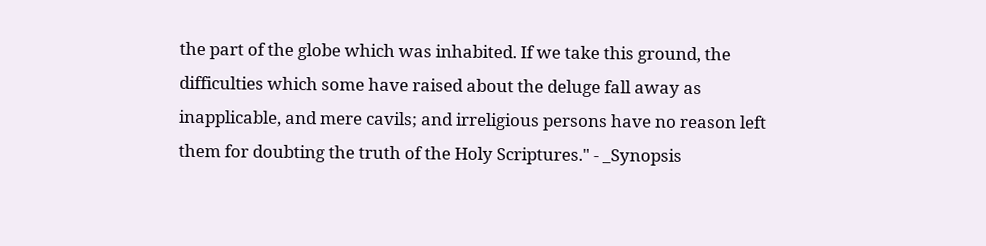the part of the globe which was inhabited. If we take this ground, the
difficulties which some have raised about the deluge fall away as
inapplicable, and mere cavils; and irreligious persons have no reason left
them for doubting the truth of the Holy Scriptures." - _Synopsis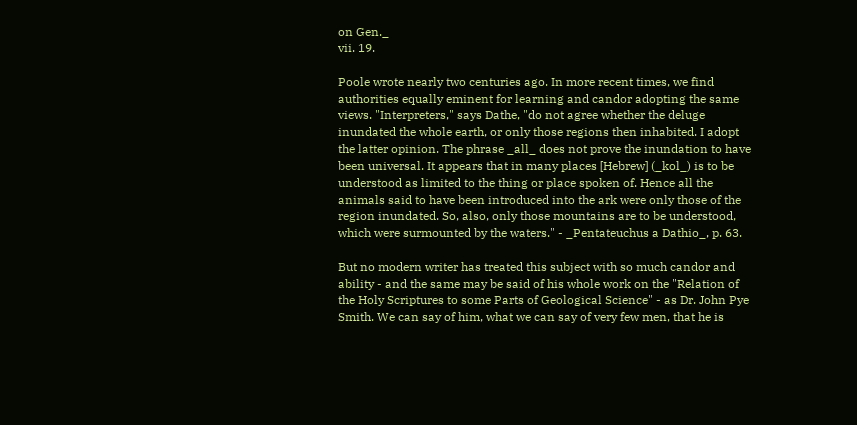on Gen._
vii. 19.

Poole wrote nearly two centuries ago. In more recent times, we find
authorities equally eminent for learning and candor adopting the same
views. "Interpreters," says Dathe, "do not agree whether the deluge
inundated the whole earth, or only those regions then inhabited. I adopt
the latter opinion. The phrase _all_ does not prove the inundation to have
been universal. It appears that in many places [Hebrew] (_kol_) is to be
understood as limited to the thing or place spoken of. Hence all the
animals said to have been introduced into the ark were only those of the
region inundated. So, also, only those mountains are to be understood,
which were surmounted by the waters." - _Pentateuchus a Dathio_, p. 63.

But no modern writer has treated this subject with so much candor and
ability - and the same may be said of his whole work on the "Relation of
the Holy Scriptures to some Parts of Geological Science" - as Dr. John Pye
Smith. We can say of him, what we can say of very few men, that he is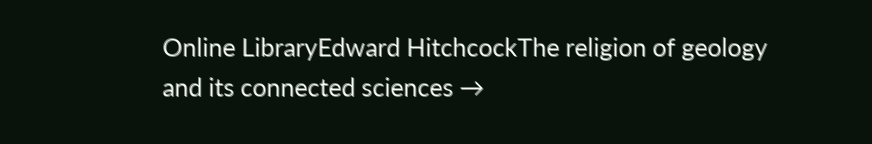Online LibraryEdward HitchcockThe religion of geology and its connected sciences →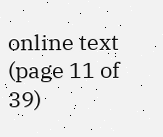online text (page 11 of 39)